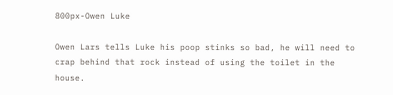800px-Owen Luke

Owen Lars tells Luke his poop stinks so bad, he will need to crap behind that rock instead of using the toilet in the house.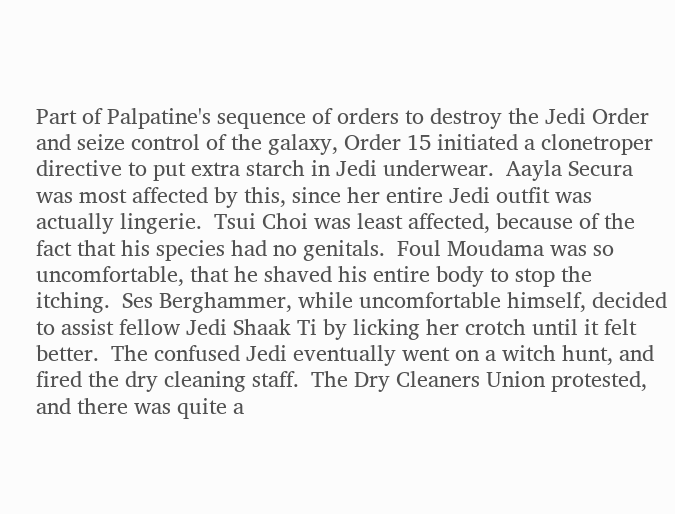Part of Palpatine's sequence of orders to destroy the Jedi Order and seize control of the galaxy, Order 15 initiated a clonetroper directive to put extra starch in Jedi underwear.  Aayla Secura was most affected by this, since her entire Jedi outfit was actually lingerie.  Tsui Choi was least affected, because of the fact that his species had no genitals.  Foul Moudama was so uncomfortable, that he shaved his entire body to stop the itching.  Ses Berghammer, while uncomfortable himself, decided to assist fellow Jedi Shaak Ti by licking her crotch until it felt better.  The confused Jedi eventually went on a witch hunt, and fired the dry cleaning staff.  The Dry Cleaners Union protested, and there was quite a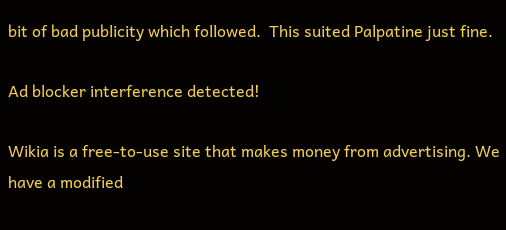bit of bad publicity which followed.  This suited Palpatine just fine.

Ad blocker interference detected!

Wikia is a free-to-use site that makes money from advertising. We have a modified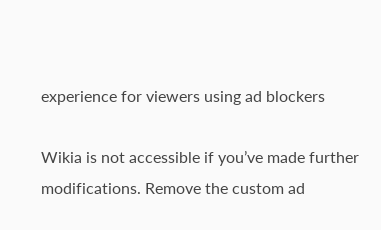experience for viewers using ad blockers

Wikia is not accessible if you’ve made further modifications. Remove the custom ad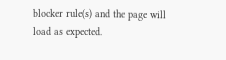blocker rule(s) and the page will load as expected.